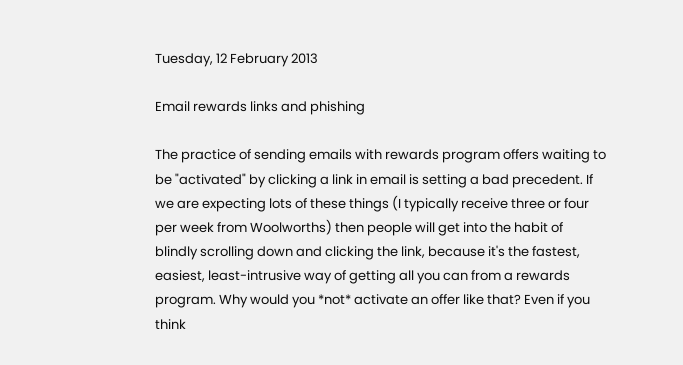Tuesday, 12 February 2013

Email rewards links and phishing

The practice of sending emails with rewards program offers waiting to be "activated" by clicking a link in email is setting a bad precedent. If we are expecting lots of these things (I typically receive three or four per week from Woolworths) then people will get into the habit of blindly scrolling down and clicking the link, because it's the fastest, easiest, least-intrusive way of getting all you can from a rewards program. Why would you *not* activate an offer like that? Even if you think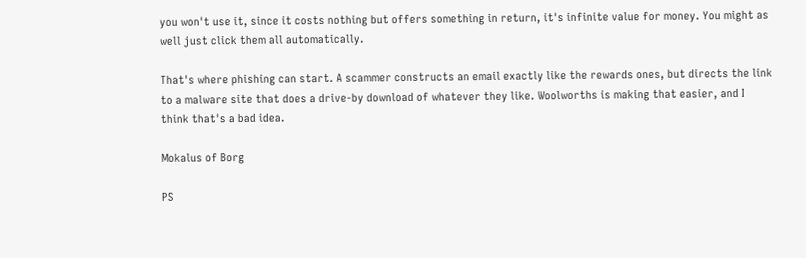you won't use it, since it costs nothing but offers something in return, it's infinite value for money. You might as well just click them all automatically.

That's where phishing can start. A scammer constructs an email exactly like the rewards ones, but directs the link to a malware site that does a drive-by download of whatever they like. Woolworths is making that easier, and I think that's a bad idea.

Mokalus of Borg

PS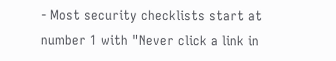- Most security checklists start at number 1 with "Never click a link in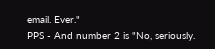email. Ever."
PPS - And number 2 is "No, seriously.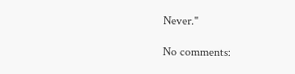Never."

No comments: